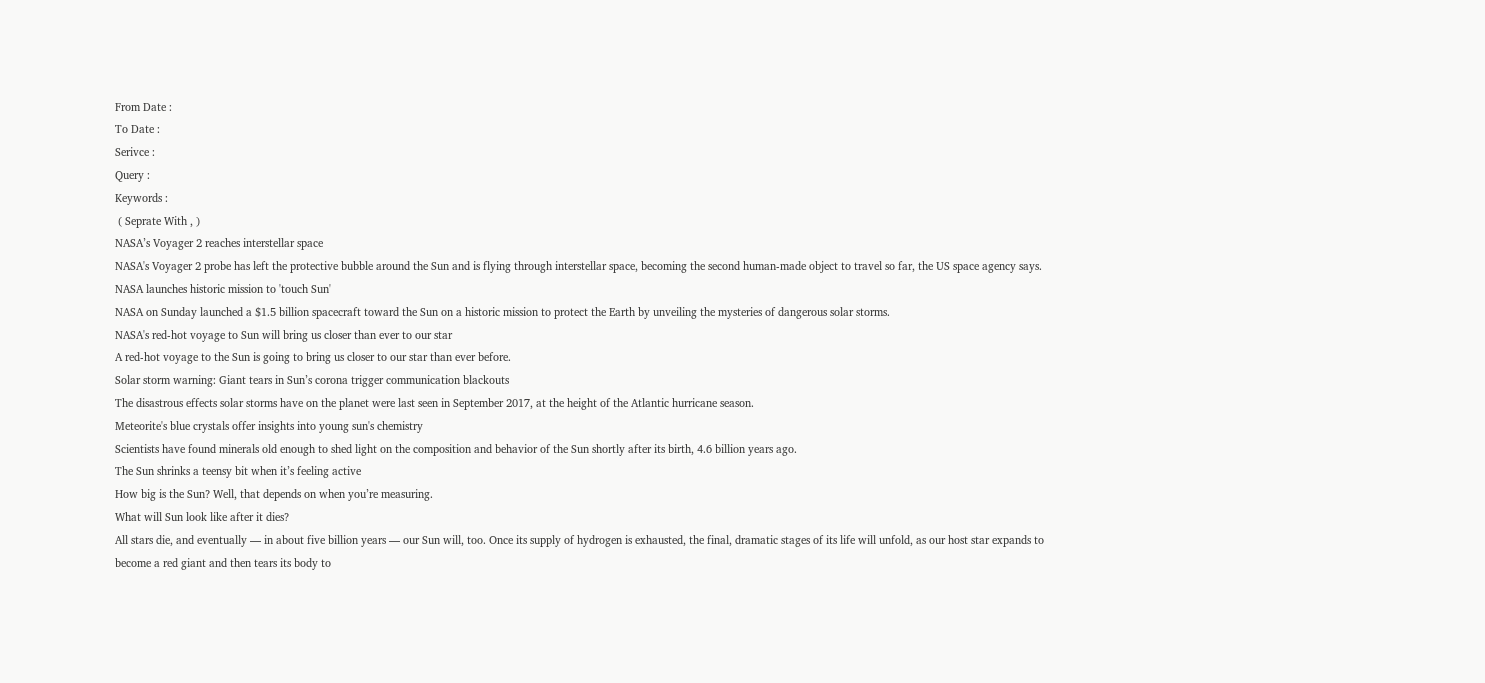From Date :
To Date :
Serivce :
Query :
Keywords :
 ( Seprate With , )
NASA’s Voyager 2 reaches interstellar space
NASA's Voyager 2 probe has left the protective bubble around the Sun and is flying through interstellar space, becoming the second human-made object to travel so far, the US space agency says.
NASA launches historic mission to 'touch Sun'
NASA on Sunday launched a $1.5 billion spacecraft toward the Sun on a historic mission to protect the Earth by unveiling the mysteries of dangerous solar storms.
NASA's red-hot voyage to Sun will bring us closer than ever to our star
A red-hot voyage to the Sun is going to bring us closer to our star than ever before.
Solar storm warning: Giant tears in Sun’s corona trigger communication blackouts
The disastrous effects solar storms have on the planet were last seen in September 2017, at the height of the Atlantic hurricane season.
Meteorite's blue crystals offer insights into young sun's chemistry
Scientists have found minerals old enough to shed light on the composition and behavior of the Sun shortly after its birth, 4.6 billion years ago.
The Sun shrinks a teensy bit when it’s feeling active
How big is the Sun? Well, that depends on when you’re measuring.
What will Sun look like after it dies?
All stars die, and eventually — in about five billion years — our Sun will, too. Once its supply of hydrogen is exhausted, the final, dramatic stages of its life will unfold, as our host star expands to become a red giant and then tears its body to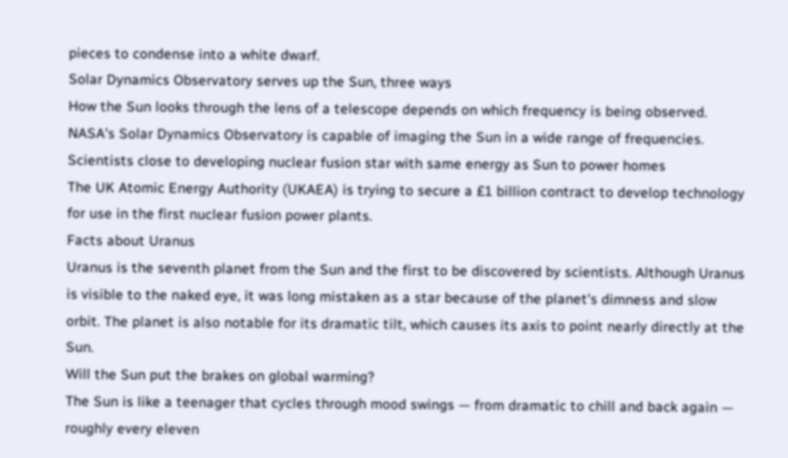pieces to condense into a white dwarf.
Solar Dynamics Observatory serves up the Sun, three ways
How the Sun looks through the lens of a telescope depends on which frequency is being observed. NASA's Solar Dynamics Observatory is capable of imaging the Sun in a wide range of frequencies.
Scientists close to developing nuclear fusion star with same energy as Sun to power homes
The UK Atomic Energy Authority (UKAEA) is trying to secure a £1 billion contract to develop technology for use in the first nuclear fusion power plants.
Facts about Uranus
Uranus is the seventh planet from the Sun and the first to be discovered by scientists. Although Uranus is visible to the naked eye, it was long mistaken as a star because of the planet's dimness and slow orbit. The planet is also notable for its dramatic tilt, which causes its axis to point nearly directly at the Sun.
Will the Sun put the brakes on global warming?
The Sun is like a teenager that cycles through mood swings — from dramatic to chill and back again — roughly every eleven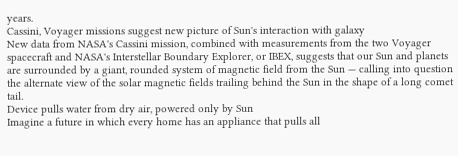years.
Cassini, Voyager missions suggest new picture of Sun's interaction with galaxy
New data from NASA's Cassini mission, combined with measurements from the two Voyager spacecraft and NASA's Interstellar Boundary Explorer, or IBEX, suggests that our Sun and planets are surrounded by a giant, rounded system of magnetic field from the Sun — calling into question the alternate view of the solar magnetic fields trailing behind the Sun in the shape of a long comet tail.
Device pulls water from dry air, powered only by Sun
Imagine a future in which every home has an appliance that pulls all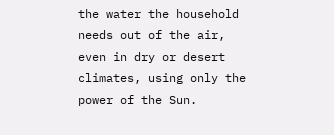the water the household needs out of the air, even in dry or desert climates, using only the power of the Sun.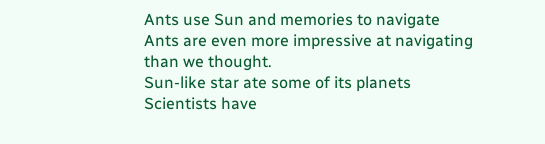Ants use Sun and memories to navigate
Ants are even more impressive at navigating than we thought.
Sun-like star ate some of its planets
Scientists have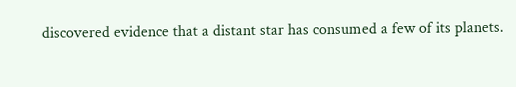discovered evidence that a distant star has consumed a few of its planets.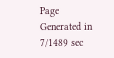Page Generated in 7/1489 sec